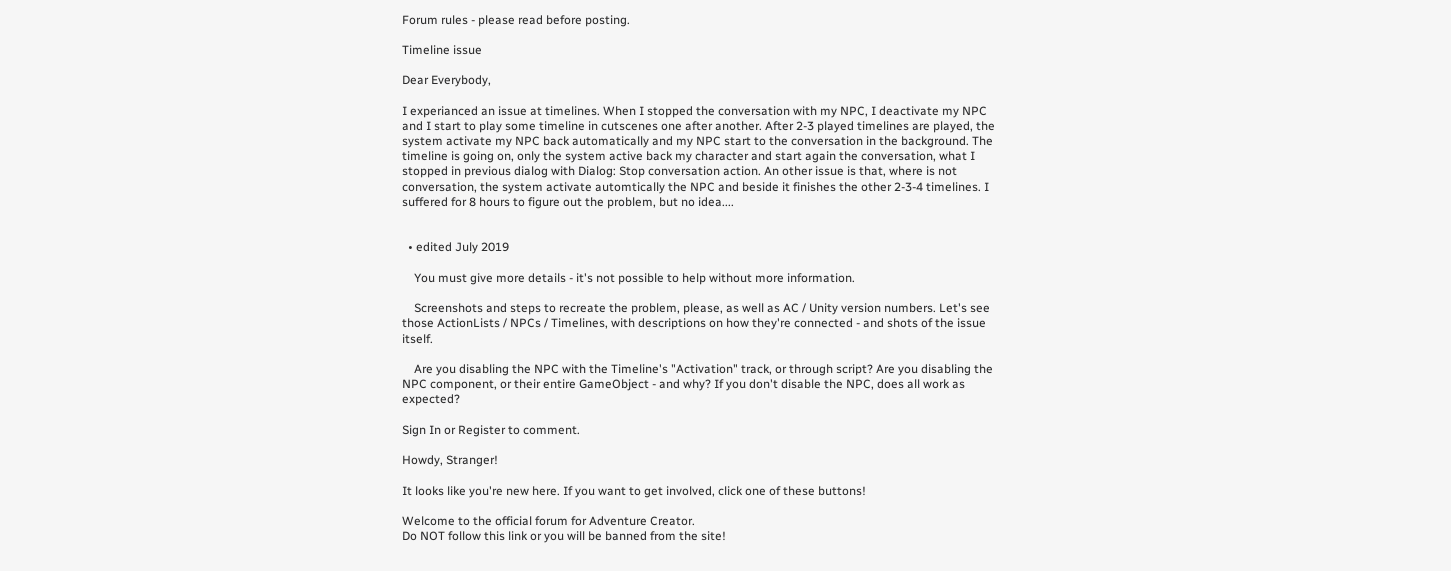Forum rules - please read before posting.

Timeline issue

Dear Everybody,

I experianced an issue at timelines. When I stopped the conversation with my NPC, I deactivate my NPC and I start to play some timeline in cutscenes one after another. After 2-3 played timelines are played, the system activate my NPC back automatically and my NPC start to the conversation in the background. The timeline is going on, only the system active back my character and start again the conversation, what I stopped in previous dialog with Dialog: Stop conversation action. An other issue is that, where is not conversation, the system activate automtically the NPC and beside it finishes the other 2-3-4 timelines. I suffered for 8 hours to figure out the problem, but no idea....


  • edited July 2019

    You must give more details - it's not possible to help without more information.

    Screenshots and steps to recreate the problem, please, as well as AC / Unity version numbers. Let's see those ActionLists / NPCs / Timelines, with descriptions on how they're connected - and shots of the issue itself.

    Are you disabling the NPC with the Timeline's "Activation" track, or through script? Are you disabling the NPC component, or their entire GameObject - and why? If you don't disable the NPC, does all work as expected?

Sign In or Register to comment.

Howdy, Stranger!

It looks like you're new here. If you want to get involved, click one of these buttons!

Welcome to the official forum for Adventure Creator.
Do NOT follow this link or you will be banned from the site!